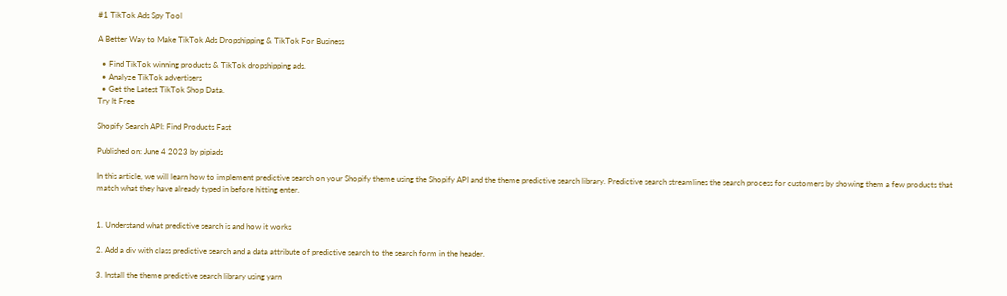#1 TikTok Ads Spy Tool

A Better Way to Make TikTok Ads Dropshipping & TikTok For Business

  • Find TikTok winning products & TikTok dropshipping ads.
  • Analyze TikTok advertisers
  • Get the Latest TikTok Shop Data.
Try It Free

Shopify Search API: Find Products Fast

Published on: June 4 2023 by pipiads

In this article, we will learn how to implement predictive search on your Shopify theme using the Shopify API and the theme predictive search library. Predictive search streamlines the search process for customers by showing them a few products that match what they have already typed in before hitting enter.


1. Understand what predictive search is and how it works

2. Add a div with class predictive search and a data attribute of predictive search to the search form in the header.

3. Install the theme predictive search library using yarn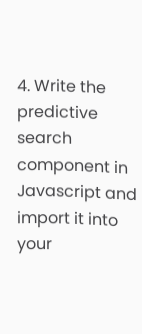4. Write the predictive search component in Javascript and import it into your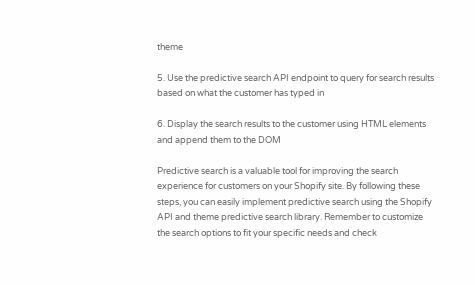theme

5. Use the predictive search API endpoint to query for search results based on what the customer has typed in

6. Display the search results to the customer using HTML elements and append them to the DOM

Predictive search is a valuable tool for improving the search experience for customers on your Shopify site. By following these steps, you can easily implement predictive search using the Shopify API and theme predictive search library. Remember to customize the search options to fit your specific needs and check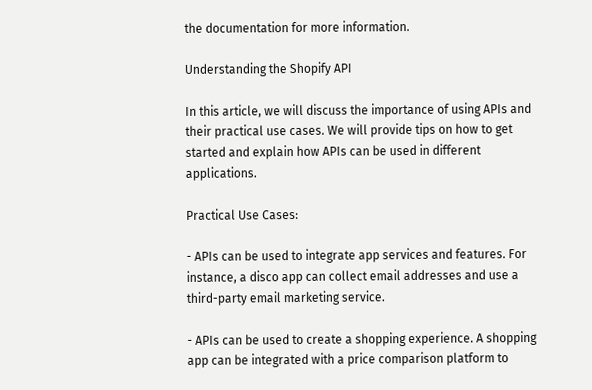the documentation for more information.

Understanding the Shopify API

In this article, we will discuss the importance of using APIs and their practical use cases. We will provide tips on how to get started and explain how APIs can be used in different applications.

Practical Use Cases:

- APIs can be used to integrate app services and features. For instance, a disco app can collect email addresses and use a third-party email marketing service.

- APIs can be used to create a shopping experience. A shopping app can be integrated with a price comparison platform to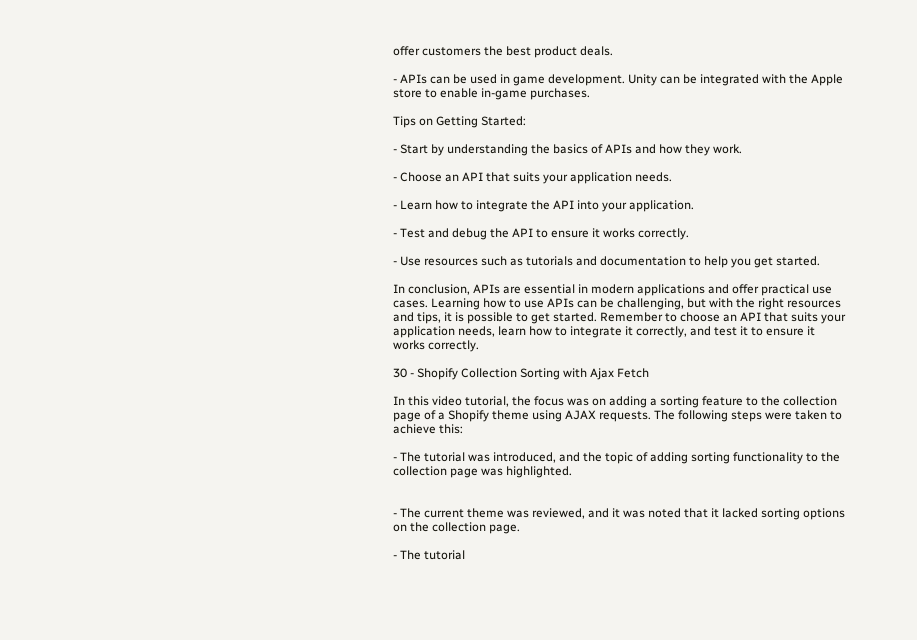offer customers the best product deals.

- APIs can be used in game development. Unity can be integrated with the Apple store to enable in-game purchases.

Tips on Getting Started:

- Start by understanding the basics of APIs and how they work.

- Choose an API that suits your application needs.

- Learn how to integrate the API into your application.

- Test and debug the API to ensure it works correctly.

- Use resources such as tutorials and documentation to help you get started.

In conclusion, APIs are essential in modern applications and offer practical use cases. Learning how to use APIs can be challenging, but with the right resources and tips, it is possible to get started. Remember to choose an API that suits your application needs, learn how to integrate it correctly, and test it to ensure it works correctly.

30 - Shopify Collection Sorting with Ajax Fetch

In this video tutorial, the focus was on adding a sorting feature to the collection page of a Shopify theme using AJAX requests. The following steps were taken to achieve this:

- The tutorial was introduced, and the topic of adding sorting functionality to the collection page was highlighted.


- The current theme was reviewed, and it was noted that it lacked sorting options on the collection page.

- The tutorial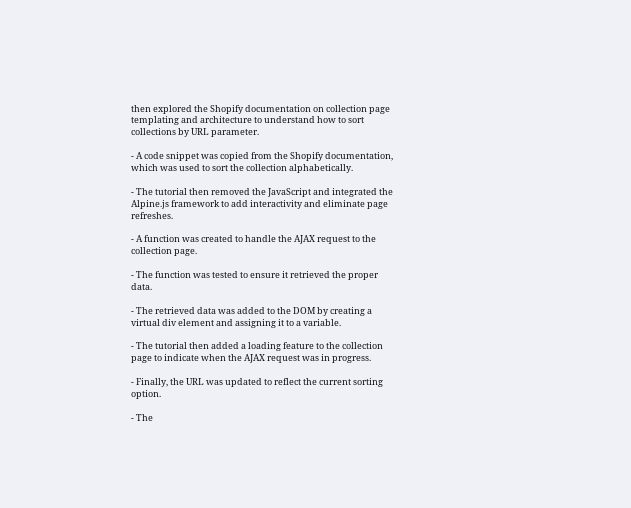then explored the Shopify documentation on collection page templating and architecture to understand how to sort collections by URL parameter.

- A code snippet was copied from the Shopify documentation, which was used to sort the collection alphabetically.

- The tutorial then removed the JavaScript and integrated the Alpine.js framework to add interactivity and eliminate page refreshes.

- A function was created to handle the AJAX request to the collection page.

- The function was tested to ensure it retrieved the proper data.

- The retrieved data was added to the DOM by creating a virtual div element and assigning it to a variable.

- The tutorial then added a loading feature to the collection page to indicate when the AJAX request was in progress.

- Finally, the URL was updated to reflect the current sorting option.

- The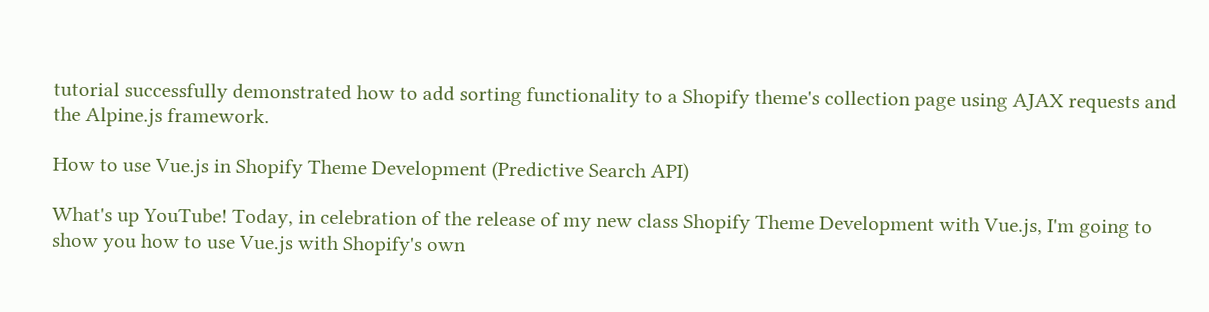tutorial successfully demonstrated how to add sorting functionality to a Shopify theme's collection page using AJAX requests and the Alpine.js framework.

How to use Vue.js in Shopify Theme Development (Predictive Search API)

What's up YouTube! Today, in celebration of the release of my new class Shopify Theme Development with Vue.js, I'm going to show you how to use Vue.js with Shopify's own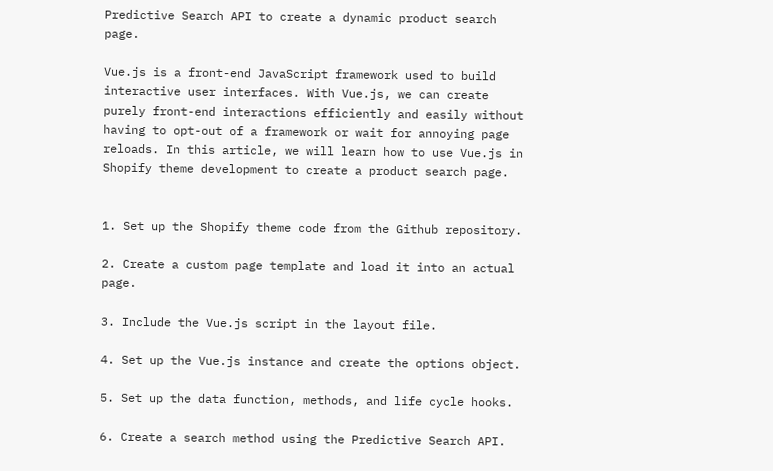Predictive Search API to create a dynamic product search page.

Vue.js is a front-end JavaScript framework used to build interactive user interfaces. With Vue.js, we can create purely front-end interactions efficiently and easily without having to opt-out of a framework or wait for annoying page reloads. In this article, we will learn how to use Vue.js in Shopify theme development to create a product search page.


1. Set up the Shopify theme code from the Github repository.

2. Create a custom page template and load it into an actual page.

3. Include the Vue.js script in the layout file.

4. Set up the Vue.js instance and create the options object.

5. Set up the data function, methods, and life cycle hooks.

6. Create a search method using the Predictive Search API.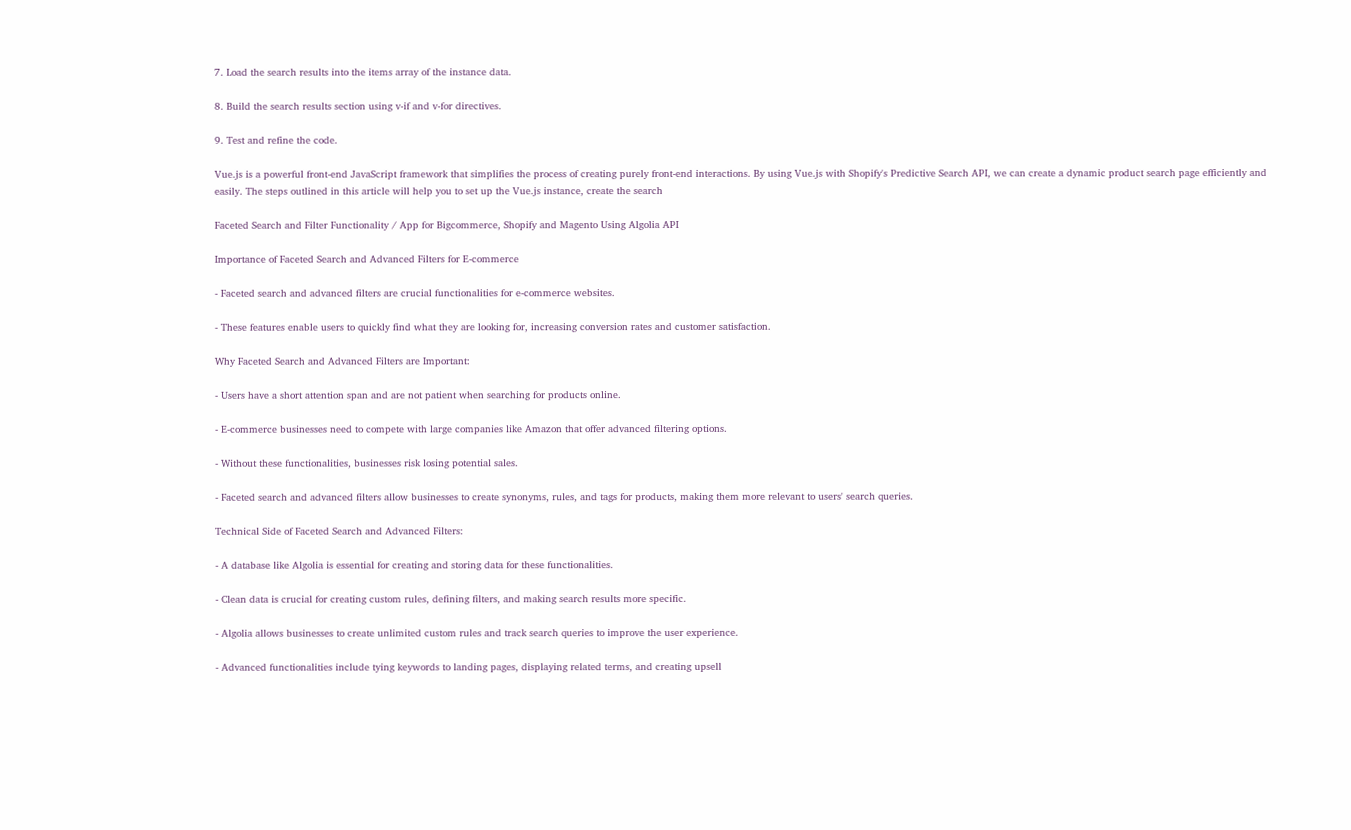7. Load the search results into the items array of the instance data.

8. Build the search results section using v-if and v-for directives.

9. Test and refine the code.

Vue.js is a powerful front-end JavaScript framework that simplifies the process of creating purely front-end interactions. By using Vue.js with Shopify's Predictive Search API, we can create a dynamic product search page efficiently and easily. The steps outlined in this article will help you to set up the Vue.js instance, create the search

Faceted Search and Filter Functionality / App for Bigcommerce, Shopify and Magento Using Algolia API

Importance of Faceted Search and Advanced Filters for E-commerce

- Faceted search and advanced filters are crucial functionalities for e-commerce websites.

- These features enable users to quickly find what they are looking for, increasing conversion rates and customer satisfaction.

Why Faceted Search and Advanced Filters are Important:

- Users have a short attention span and are not patient when searching for products online.

- E-commerce businesses need to compete with large companies like Amazon that offer advanced filtering options.

- Without these functionalities, businesses risk losing potential sales.

- Faceted search and advanced filters allow businesses to create synonyms, rules, and tags for products, making them more relevant to users' search queries.

Technical Side of Faceted Search and Advanced Filters:

- A database like Algolia is essential for creating and storing data for these functionalities.

- Clean data is crucial for creating custom rules, defining filters, and making search results more specific.

- Algolia allows businesses to create unlimited custom rules and track search queries to improve the user experience.

- Advanced functionalities include tying keywords to landing pages, displaying related terms, and creating upsell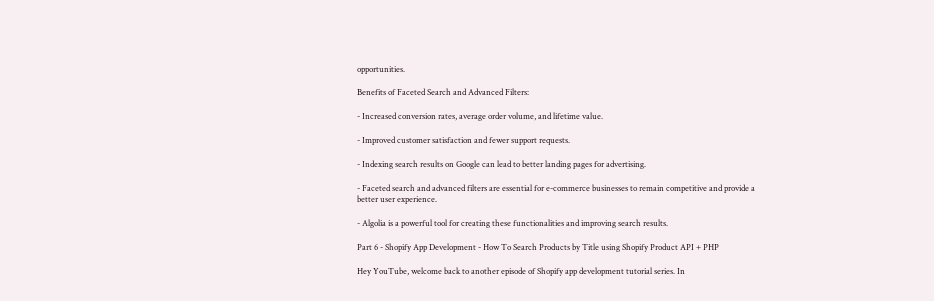opportunities.

Benefits of Faceted Search and Advanced Filters:

- Increased conversion rates, average order volume, and lifetime value.

- Improved customer satisfaction and fewer support requests.

- Indexing search results on Google can lead to better landing pages for advertising.

- Faceted search and advanced filters are essential for e-commerce businesses to remain competitive and provide a better user experience.

- Algolia is a powerful tool for creating these functionalities and improving search results.

Part 6 - Shopify App Development - How To Search Products by Title using Shopify Product API + PHP

Hey YouTube, welcome back to another episode of Shopify app development tutorial series. In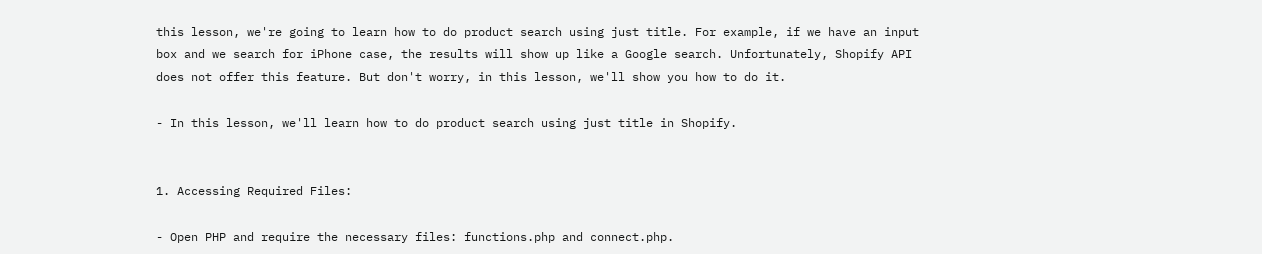this lesson, we're going to learn how to do product search using just title. For example, if we have an input box and we search for iPhone case, the results will show up like a Google search. Unfortunately, Shopify API does not offer this feature. But don't worry, in this lesson, we'll show you how to do it.

- In this lesson, we'll learn how to do product search using just title in Shopify.


1. Accessing Required Files:

- Open PHP and require the necessary files: functions.php and connect.php.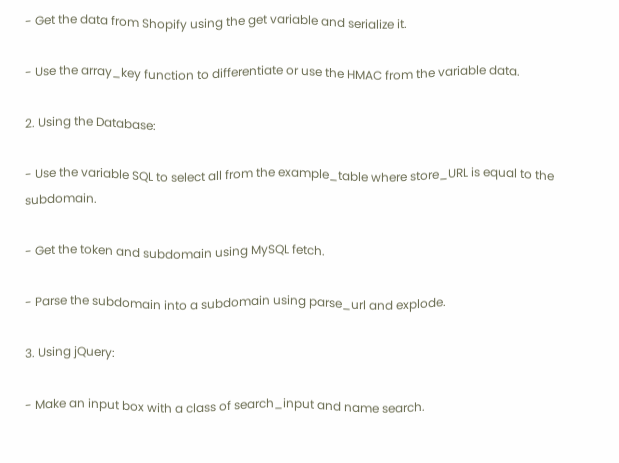- Get the data from Shopify using the get variable and serialize it.

- Use the array_key function to differentiate or use the HMAC from the variable data.

2. Using the Database:

- Use the variable SQL to select all from the example_table where store_URL is equal to the subdomain.

- Get the token and subdomain using MySQL fetch.

- Parse the subdomain into a subdomain using parse_url and explode.

3. Using jQuery:

- Make an input box with a class of search_input and name search.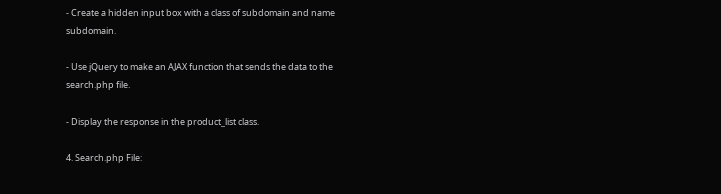- Create a hidden input box with a class of subdomain and name subdomain.

- Use jQuery to make an AJAX function that sends the data to the search.php file.

- Display the response in the product_list class.

4. Search.php File: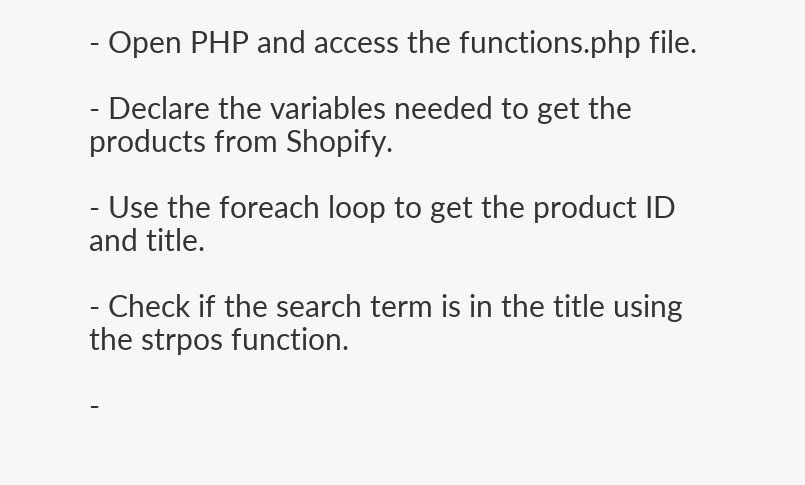- Open PHP and access the functions.php file.

- Declare the variables needed to get the products from Shopify.

- Use the foreach loop to get the product ID and title.

- Check if the search term is in the title using the strpos function.

-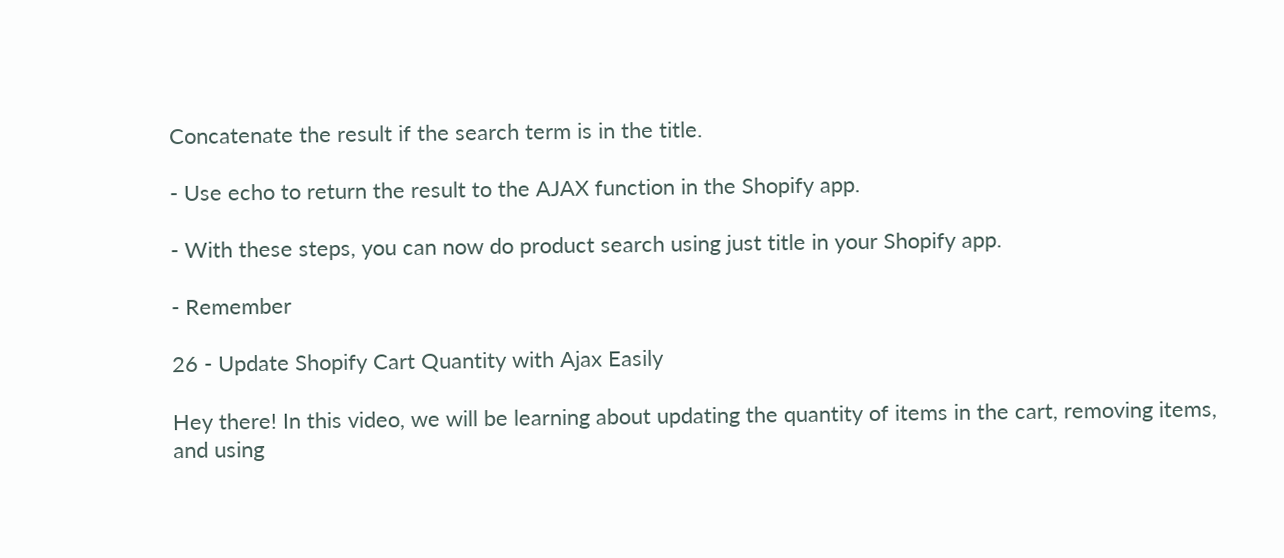Concatenate the result if the search term is in the title.

- Use echo to return the result to the AJAX function in the Shopify app.

- With these steps, you can now do product search using just title in your Shopify app.

- Remember

26 - Update Shopify Cart Quantity with Ajax Easily

Hey there! In this video, we will be learning about updating the quantity of items in the cart, removing items, and using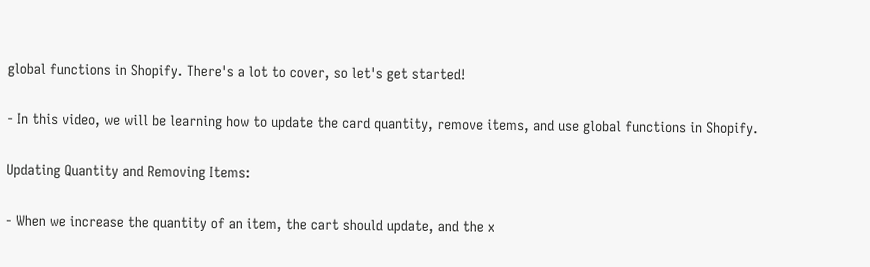global functions in Shopify. There's a lot to cover, so let's get started!

- In this video, we will be learning how to update the card quantity, remove items, and use global functions in Shopify.

Updating Quantity and Removing Items:

- When we increase the quantity of an item, the cart should update, and the x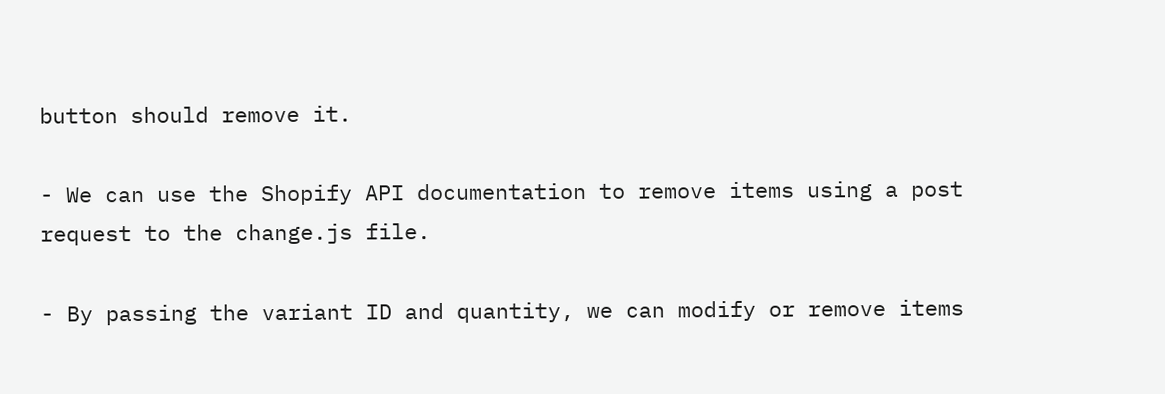button should remove it.

- We can use the Shopify API documentation to remove items using a post request to the change.js file.

- By passing the variant ID and quantity, we can modify or remove items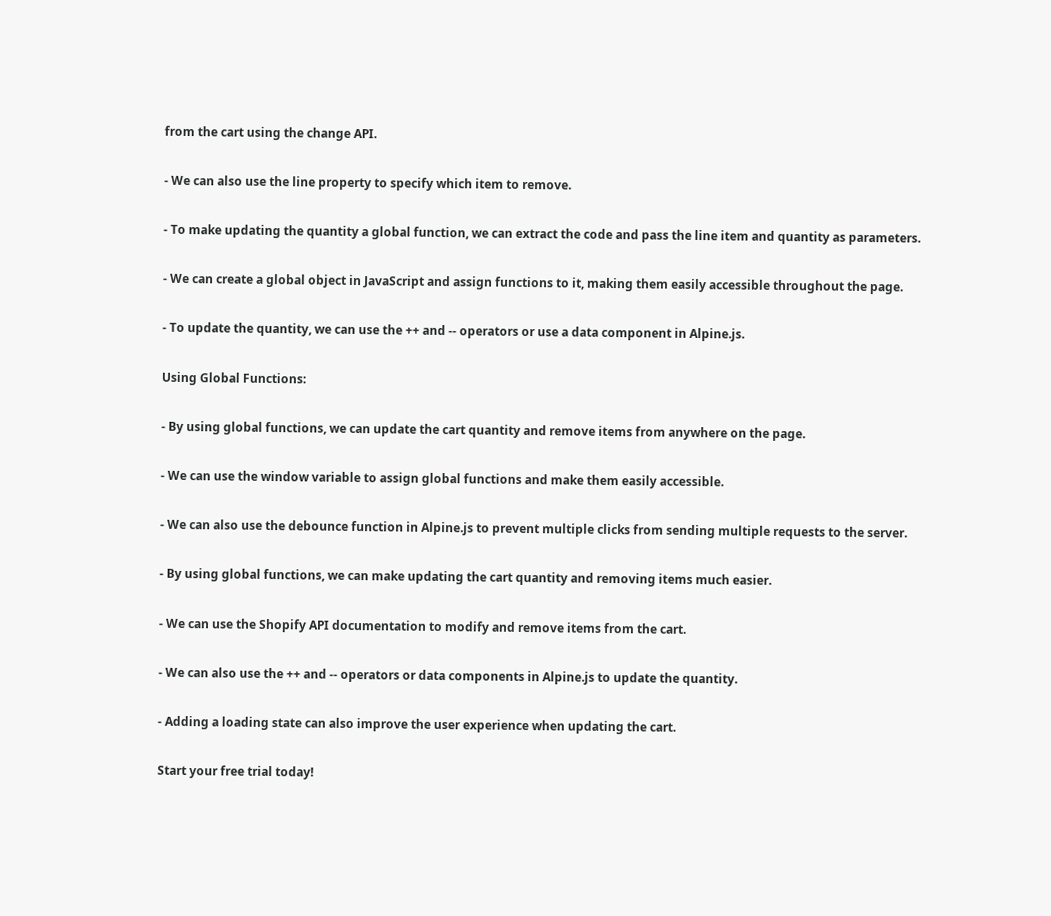from the cart using the change API.

- We can also use the line property to specify which item to remove.

- To make updating the quantity a global function, we can extract the code and pass the line item and quantity as parameters.

- We can create a global object in JavaScript and assign functions to it, making them easily accessible throughout the page.

- To update the quantity, we can use the ++ and -- operators or use a data component in Alpine.js.

Using Global Functions:

- By using global functions, we can update the cart quantity and remove items from anywhere on the page.

- We can use the window variable to assign global functions and make them easily accessible.

- We can also use the debounce function in Alpine.js to prevent multiple clicks from sending multiple requests to the server.

- By using global functions, we can make updating the cart quantity and removing items much easier.

- We can use the Shopify API documentation to modify and remove items from the cart.

- We can also use the ++ and -- operators or data components in Alpine.js to update the quantity.

- Adding a loading state can also improve the user experience when updating the cart.

Start your free trial today!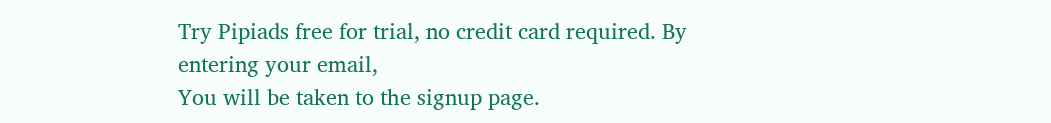Try Pipiads free for trial, no credit card required. By entering your email,
You will be taken to the signup page.